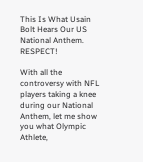This Is What Usain Bolt Hears Our US National Anthem. RESPECT!

With all the controversy with NFL players taking a knee during our National Anthem, let me show you what Olympic Athlete,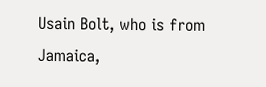Usain Bolt, who is from Jamaica,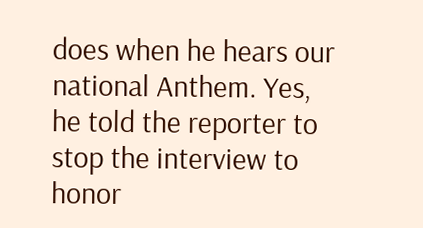does when he hears our national Anthem. Yes, he told the reporter to stop the interview to honor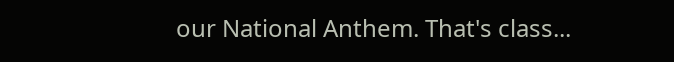our National Anthem. That's class...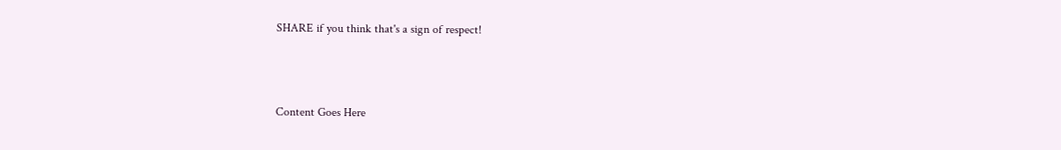SHARE if you think that's a sign of respect!



Content Goes Here